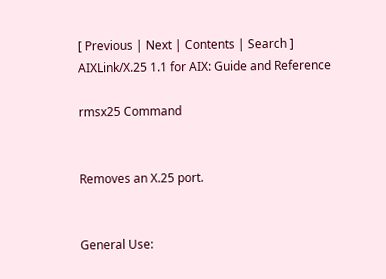[ Previous | Next | Contents | Search ]
AIXLink/X.25 1.1 for AIX: Guide and Reference

rmsx25 Command


Removes an X.25 port.


General Use: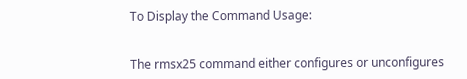To Display the Command Usage:


The rmsx25 command either configures or unconfigures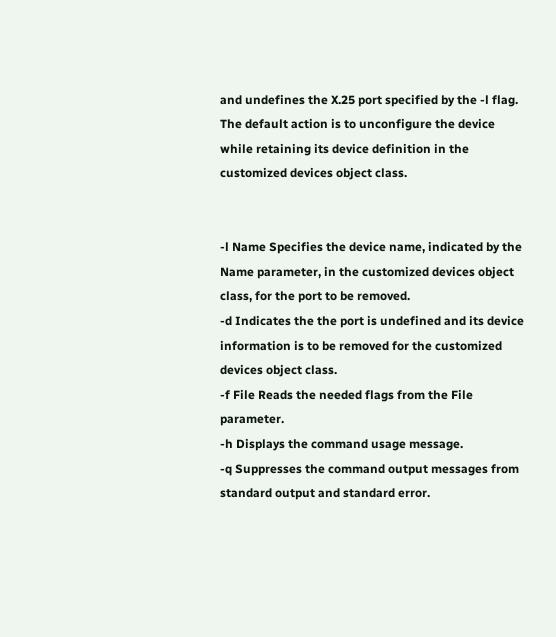and undefines the X.25 port specified by the -l flag. The default action is to unconfigure the device while retaining its device definition in the customized devices object class.


-l Name Specifies the device name, indicated by the Name parameter, in the customized devices object class, for the port to be removed.
-d Indicates the the port is undefined and its device information is to be removed for the customized devices object class.
-f File Reads the needed flags from the File parameter.
-h Displays the command usage message.
-q Suppresses the command output messages from standard output and standard error.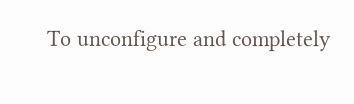To unconfigure and completely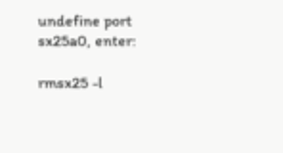undefine port sx25a0, enter:

rmsx25 -l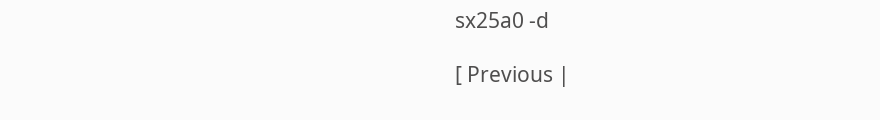sx25a0 -d

[ Previous |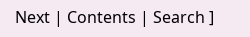Next | Contents | Search ]